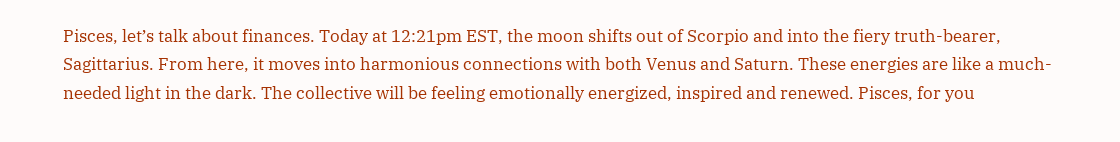Pisces, let’s talk about finances. Today at 12:21pm EST, the moon shifts out of Scorpio and into the fiery truth-bearer, Sagittarius. From here, it moves into harmonious connections with both Venus and Saturn. These energies are like a much-needed light in the dark. The collective will be feeling emotionally energized, inspired and renewed. Pisces, for you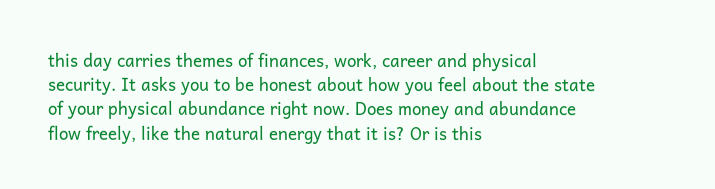this day carries themes of finances, work, career and physical security. It asks you to be honest about how you feel about the state of your physical abundance right now. Does money and abundance flow freely, like the natural energy that it is? Or is this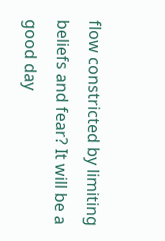flow constricted by limiting beliefs and fear? It will be a good day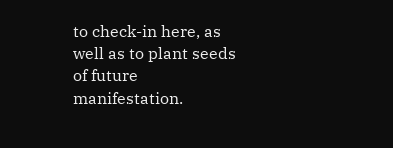to check-in here, as well as to plant seeds of future manifestation.